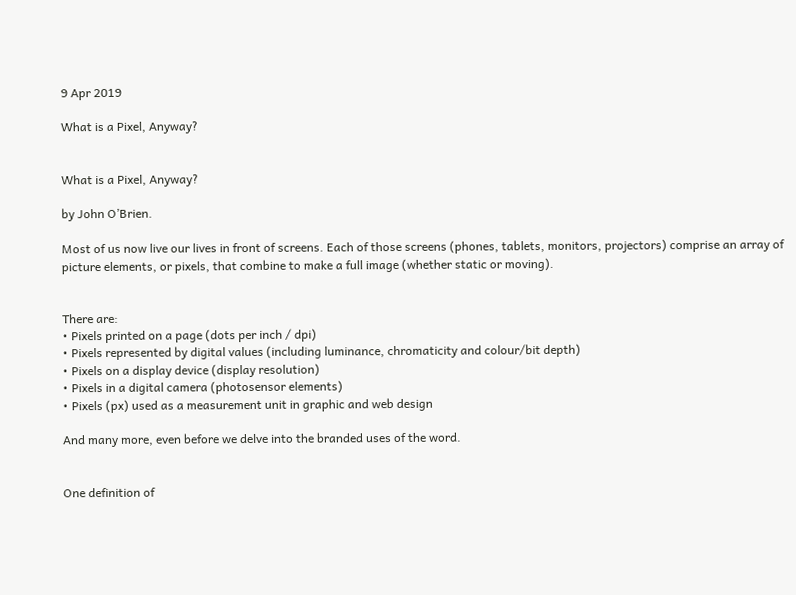9 Apr 2019

What is a Pixel, Anyway?


What is a Pixel, Anyway?

by John O’Brien.

Most of us now live our lives in front of screens. Each of those screens (phones, tablets, monitors, projectors) comprise an array of picture elements, or pixels, that combine to make a full image (whether static or moving).


There are:
• Pixels printed on a page (dots per inch / dpi)
• Pixels represented by digital values (including luminance, chromaticity and colour/bit depth)
• Pixels on a display device (display resolution)
• Pixels in a digital camera (photosensor elements)
• Pixels (px) used as a measurement unit in graphic and web design

And many more, even before we delve into the branded uses of the word.


One definition of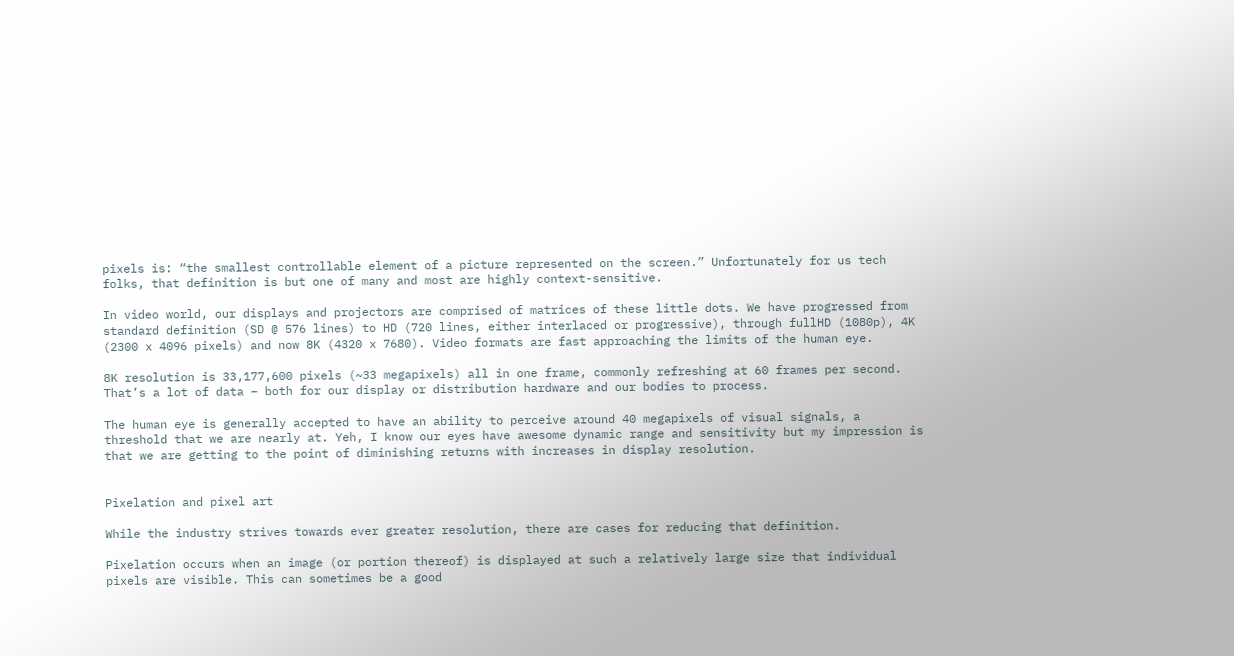pixels is: “the smallest controllable element of a picture represented on the screen.” Unfortunately for us tech folks, that definition is but one of many and most are highly context-sensitive.

In video world, our displays and projectors are comprised of matrices of these little dots. We have progressed from standard definition (SD @ 576 lines) to HD (720 lines, either interlaced or progressive), through fullHD (1080p), 4K (2300 x 4096 pixels) and now 8K (4320 x 7680). Video formats are fast approaching the limits of the human eye.

8K resolution is 33,177,600 pixels (~33 megapixels) all in one frame, commonly refreshing at 60 frames per second. That’s a lot of data – both for our display or distribution hardware and our bodies to process.

The human eye is generally accepted to have an ability to perceive around 40 megapixels of visual signals, a threshold that we are nearly at. Yeh, I know our eyes have awesome dynamic range and sensitivity but my impression is that we are getting to the point of diminishing returns with increases in display resolution.


Pixelation and pixel art

While the industry strives towards ever greater resolution, there are cases for reducing that definition.

Pixelation occurs when an image (or portion thereof) is displayed at such a relatively large size that individual pixels are visible. This can sometimes be a good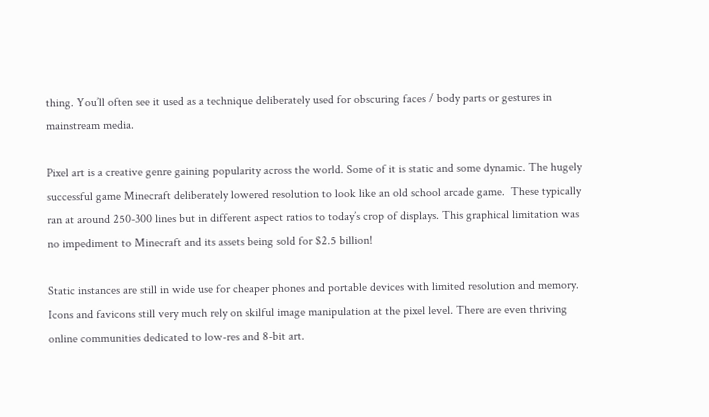thing. You’ll often see it used as a technique deliberately used for obscuring faces / body parts or gestures in mainstream media.

Pixel art is a creative genre gaining popularity across the world. Some of it is static and some dynamic. The hugely successful game Minecraft deliberately lowered resolution to look like an old school arcade game.  These typically ran at around 250-300 lines but in different aspect ratios to today’s crop of displays. This graphical limitation was no impediment to Minecraft and its assets being sold for $2.5 billion!

Static instances are still in wide use for cheaper phones and portable devices with limited resolution and memory. Icons and favicons still very much rely on skilful image manipulation at the pixel level. There are even thriving online communities dedicated to low-res and 8-bit art.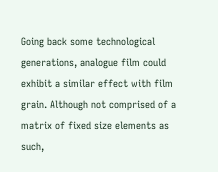Going back some technological generations, analogue film could exhibit a similar effect with film grain. Although not comprised of a matrix of fixed size elements as such,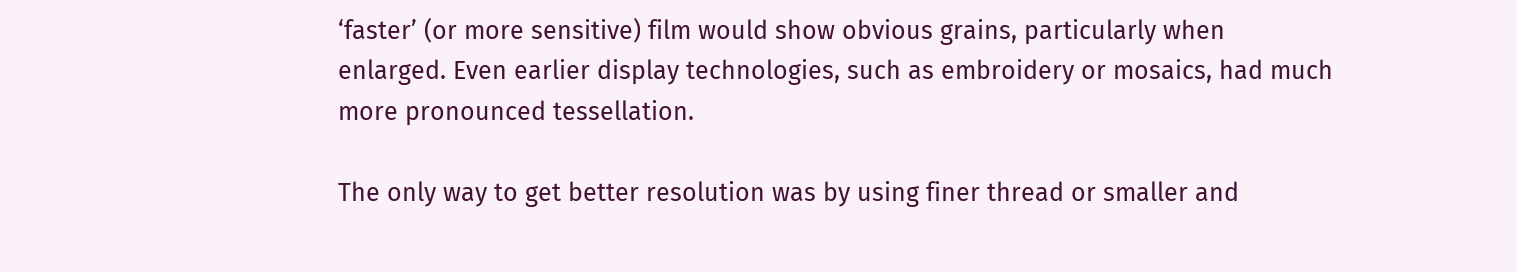‘faster’ (or more sensitive) film would show obvious grains, particularly when enlarged. Even earlier display technologies, such as embroidery or mosaics, had much more pronounced tessellation.

The only way to get better resolution was by using finer thread or smaller and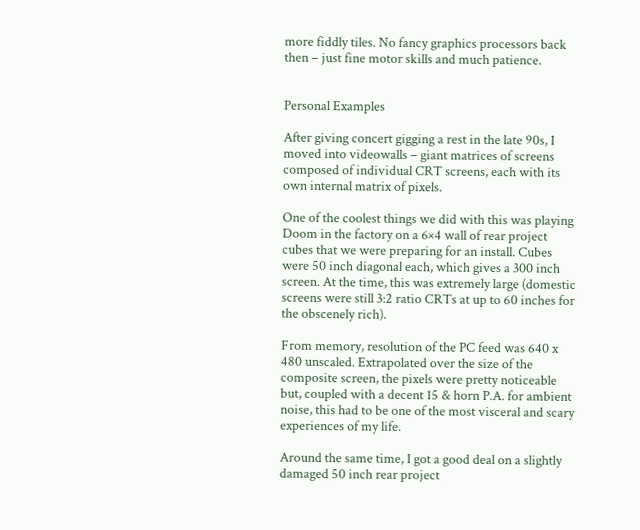more fiddly tiles. No fancy graphics processors back then – just fine motor skills and much patience.


Personal Examples

After giving concert gigging a rest in the late 90s, I moved into videowalls – giant matrices of screens composed of individual CRT screens, each with its own internal matrix of pixels.

One of the coolest things we did with this was playing Doom in the factory on a 6×4 wall of rear project cubes that we were preparing for an install. Cubes were 50 inch diagonal each, which gives a 300 inch screen. At the time, this was extremely large (domestic screens were still 3:2 ratio CRTs at up to 60 inches for the obscenely rich).

From memory, resolution of the PC feed was 640 x 480 unscaled. Extrapolated over the size of the composite screen, the pixels were pretty noticeable but, coupled with a decent 15 & horn P.A. for ambient noise, this had to be one of the most visceral and scary experiences of my life.

Around the same time, I got a good deal on a slightly damaged 50 inch rear project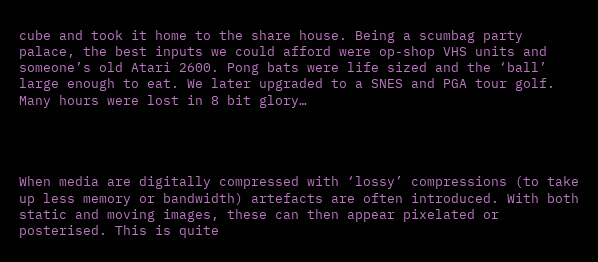cube and took it home to the share house. Being a scumbag party palace, the best inputs we could afford were op-shop VHS units and someone’s old Atari 2600. Pong bats were life sized and the ‘ball’ large enough to eat. We later upgraded to a SNES and PGA tour golf. Many hours were lost in 8 bit glory…




When media are digitally compressed with ‘lossy’ compressions (to take up less memory or bandwidth) artefacts are often introduced. With both static and moving images, these can then appear pixelated or posterised. This is quite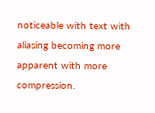noticeable with text with aliasing becoming more apparent with more compression.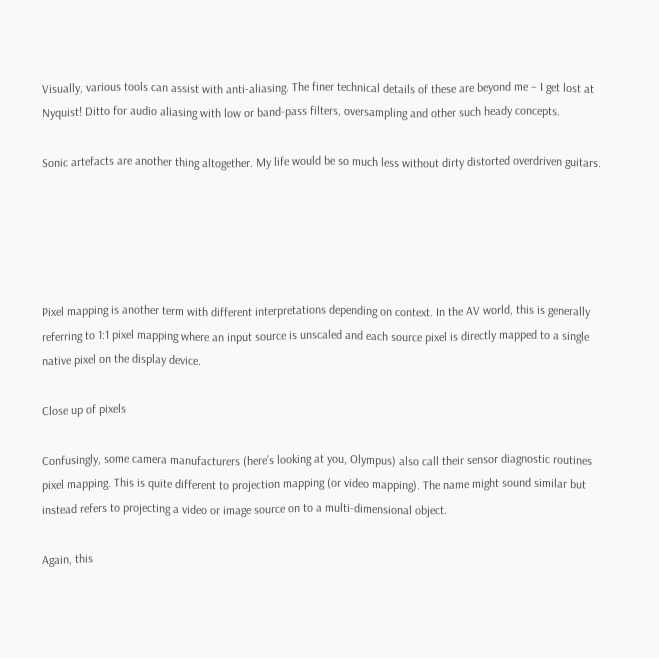Visually, various tools can assist with anti-aliasing. The finer technical details of these are beyond me – I get lost at Nyquist! Ditto for audio aliasing with low or band-pass filters, oversampling and other such heady concepts.

Sonic artefacts are another thing altogether. My life would be so much less without dirty distorted overdriven guitars.





Pixel mapping is another term with different interpretations depending on context. In the AV world, this is generally referring to 1:1 pixel mapping where an input source is unscaled and each source pixel is directly mapped to a single native pixel on the display device.

Close up of pixels

Confusingly, some camera manufacturers (here’s looking at you, Olympus) also call their sensor diagnostic routines pixel mapping. This is quite different to projection mapping (or video mapping). The name might sound similar but instead refers to projecting a video or image source on to a multi-dimensional object.

Again, this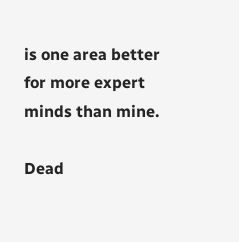is one area better for more expert minds than mine.

Dead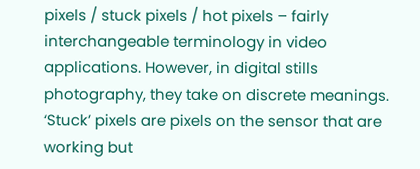pixels / stuck pixels / hot pixels – fairly interchangeable terminology in video applications. However, in digital stills photography, they take on discrete meanings. ‘Stuck’ pixels are pixels on the sensor that are working but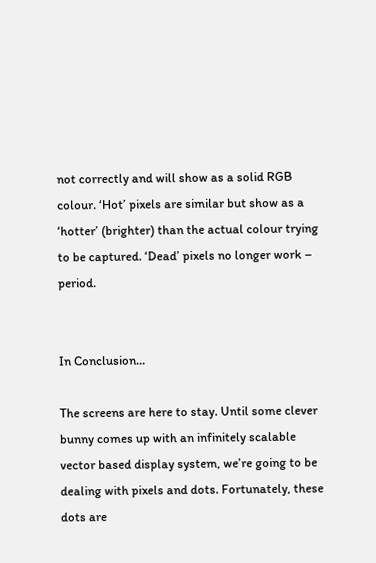not correctly and will show as a solid RGB colour. ‘Hot’ pixels are similar but show as a ‘hotter’ (brighter) than the actual colour trying to be captured. ‘Dead’ pixels no longer work – period.


In Conclusion…

The screens are here to stay. Until some clever bunny comes up with an infinitely scalable vector based display system, we’re going to be dealing with pixels and dots. Fortunately, these dots are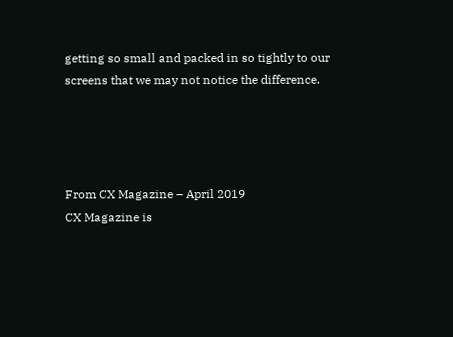getting so small and packed in so tightly to our screens that we may not notice the difference.




From CX Magazine – April 2019
CX Magazine is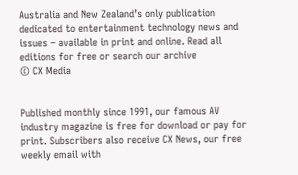Australia and New Zealand’s only publication dedicated to entertainment technology news and issues – available in print and online. Read all editions for free or search our archive
© CX Media


Published monthly since 1991, our famous AV industry magazine is free for download or pay for print. Subscribers also receive CX News, our free weekly email with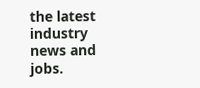the latest industry news and jobs.